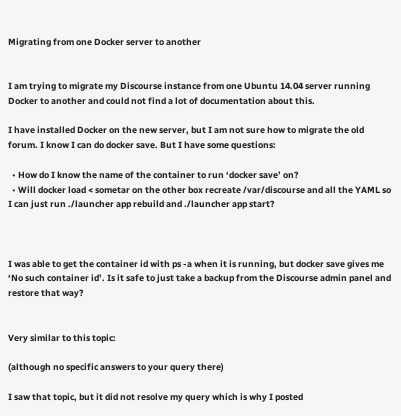Migrating from one Docker server to another


I am trying to migrate my Discourse instance from one Ubuntu 14.04 server running Docker to another and could not find a lot of documentation about this.

I have installed Docker on the new server, but I am not sure how to migrate the old forum. I know I can do docker save. But I have some questions:

  • How do I know the name of the container to run ‘docker save’ on?
  • Will docker load < sometar on the other box recreate /var/discourse and all the YAML so I can just run ./launcher app rebuild and ./launcher app start?



I was able to get the container id with ps -a when it is running, but docker save gives me ‘No such container id’. Is it safe to just take a backup from the Discourse admin panel and restore that way?


Very similar to this topic:

(although no specific answers to your query there)

I saw that topic, but it did not resolve my query which is why I posted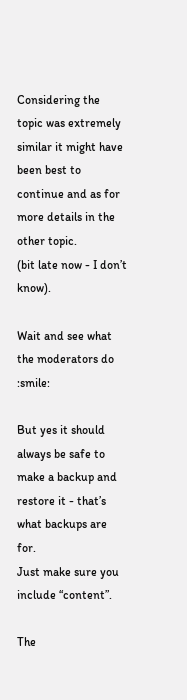Considering the topic was extremely similar it might have been best to continue and as for more details in the other topic.
(bit late now - I don’t know).

Wait and see what the moderators do :smile:

But yes it should always be safe to make a backup and restore it - that’s what backups are for.
Just make sure you include “content”.

The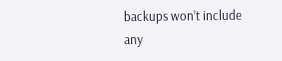backups won’t include any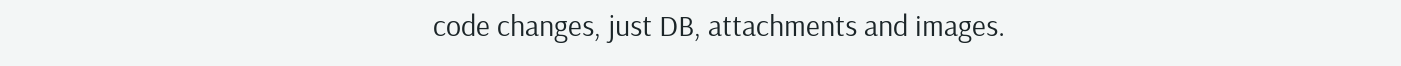code changes, just DB, attachments and images.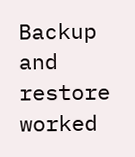Backup and restore worked